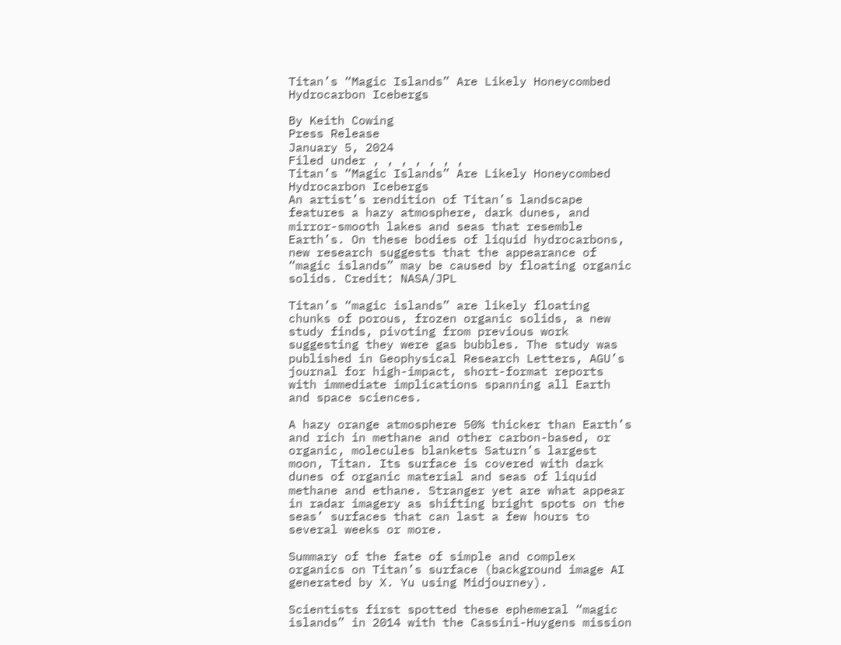Titan’s “Magic Islands” Are Likely Honeycombed Hydrocarbon Icebergs

By Keith Cowing
Press Release
January 5, 2024
Filed under , , , , , , ,
Titan’s “Magic Islands” Are Likely Honeycombed Hydrocarbon Icebergs
An artist’s rendition of Titan’s landscape features a hazy atmosphere, dark dunes, and mirror-smooth lakes and seas that resemble Earth’s. On these bodies of liquid hydrocarbons, new research suggests that the appearance of “magic islands” may be caused by floating organic solids. Credit: NASA/JPL

Titan’s “magic islands” are likely floating chunks of porous, frozen organic solids, a new study finds, pivoting from previous work suggesting they were gas bubbles. The study was published in Geophysical Research Letters, AGU’s journal for high-impact, short-format reports with immediate implications spanning all Earth and space sciences.

A hazy orange atmosphere 50% thicker than Earth’s and rich in methane and other carbon-based, or organic, molecules blankets Saturn’s largest moon, Titan. Its surface is covered with dark dunes of organic material and seas of liquid methane and ethane. Stranger yet are what appear in radar imagery as shifting bright spots on the seas’ surfaces that can last a few hours to several weeks or more.

Summary of the fate of simple and complex organics on Titan’s surface (background image AI generated by X. Yu using Midjourney).

Scientists first spotted these ephemeral “magic islands” in 2014 with the Cassini-Huygens mission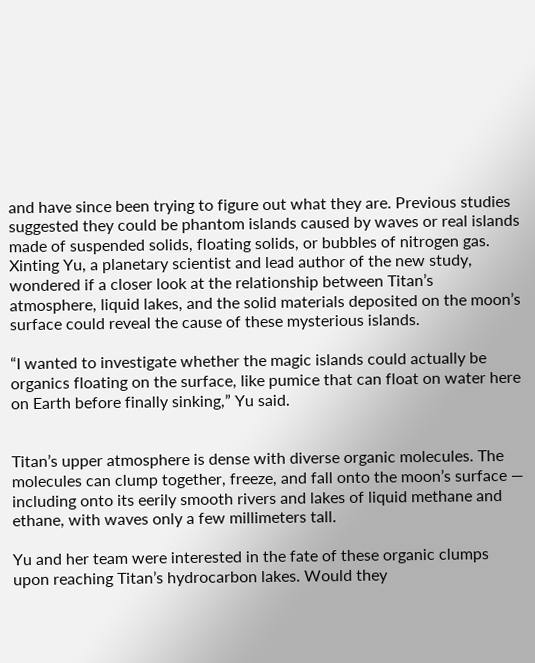and have since been trying to figure out what they are. Previous studies suggested they could be phantom islands caused by waves or real islands made of suspended solids, floating solids, or bubbles of nitrogen gas. Xinting Yu, a planetary scientist and lead author of the new study, wondered if a closer look at the relationship between Titan’s atmosphere, liquid lakes, and the solid materials deposited on the moon’s surface could reveal the cause of these mysterious islands.

“I wanted to investigate whether the magic islands could actually be organics floating on the surface, like pumice that can float on water here on Earth before finally sinking,” Yu said.


Titan’s upper atmosphere is dense with diverse organic molecules. The molecules can clump together, freeze, and fall onto the moon’s surface — including onto its eerily smooth rivers and lakes of liquid methane and ethane, with waves only a few millimeters tall.

Yu and her team were interested in the fate of these organic clumps upon reaching Titan’s hydrocarbon lakes. Would they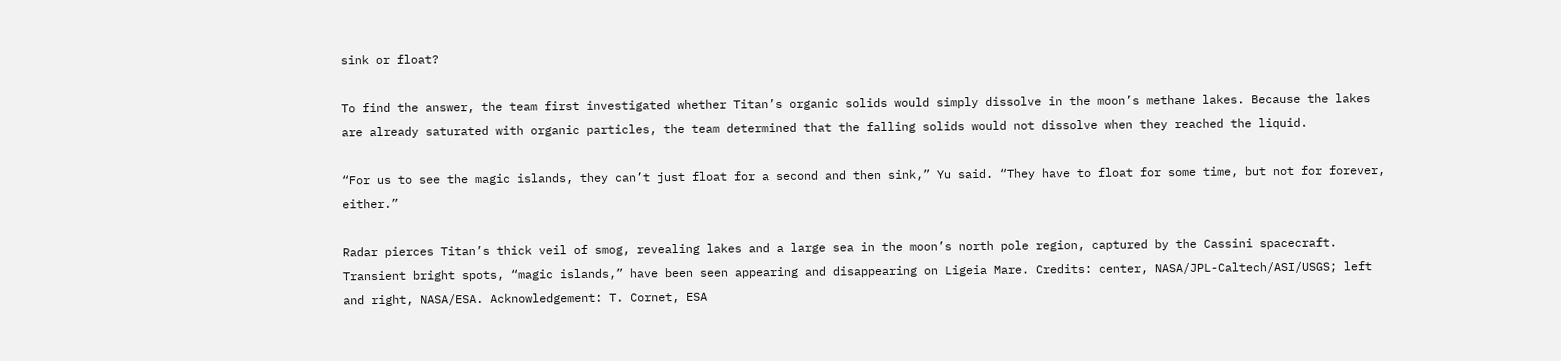sink or float?

To find the answer, the team first investigated whether Titan’s organic solids would simply dissolve in the moon’s methane lakes. Because the lakes are already saturated with organic particles, the team determined that the falling solids would not dissolve when they reached the liquid.

“For us to see the magic islands, they can’t just float for a second and then sink,” Yu said. “They have to float for some time, but not for forever, either.”

Radar pierces Titan’s thick veil of smog, revealing lakes and a large sea in the moon’s north pole region, captured by the Cassini spacecraft. Transient bright spots, “magic islands,” have been seen appearing and disappearing on Ligeia Mare. Credits: center, NASA/JPL-Caltech/ASI/USGS; left and right, NASA/ESA. Acknowledgement: T. Cornet, ESA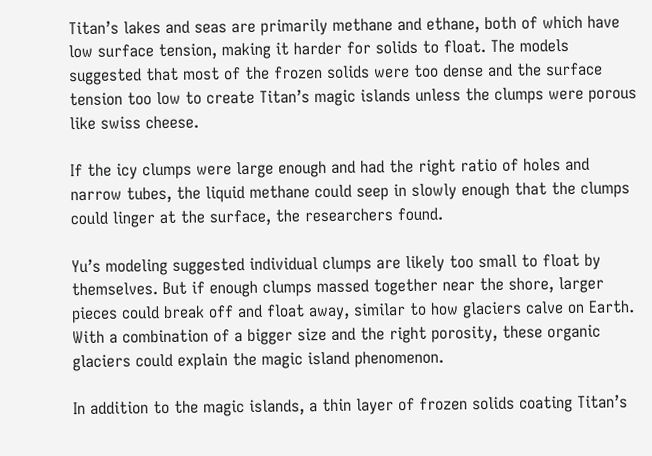Titan’s lakes and seas are primarily methane and ethane, both of which have low surface tension, making it harder for solids to float. The models suggested that most of the frozen solids were too dense and the surface tension too low to create Titan’s magic islands unless the clumps were porous like swiss cheese.

If the icy clumps were large enough and had the right ratio of holes and narrow tubes, the liquid methane could seep in slowly enough that the clumps could linger at the surface, the researchers found.

Yu’s modeling suggested individual clumps are likely too small to float by themselves. But if enough clumps massed together near the shore, larger pieces could break off and float away, similar to how glaciers calve on Earth. With a combination of a bigger size and the right porosity, these organic glaciers could explain the magic island phenomenon.

In addition to the magic islands, a thin layer of frozen solids coating Titan’s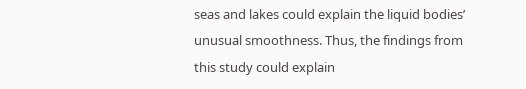seas and lakes could explain the liquid bodies’ unusual smoothness. Thus, the findings from this study could explain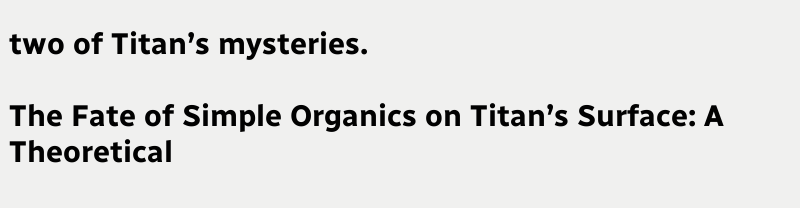two of Titan’s mysteries.

The Fate of Simple Organics on Titan’s Surface: A Theoretical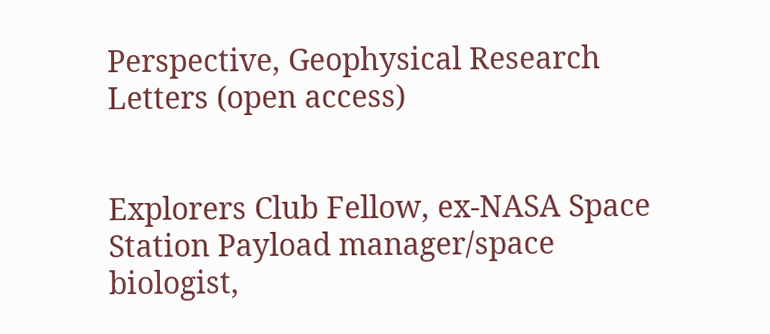Perspective, Geophysical Research Letters (open access)


Explorers Club Fellow, ex-NASA Space Station Payload manager/space biologist,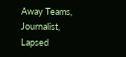Away Teams, Journalist, Lapsed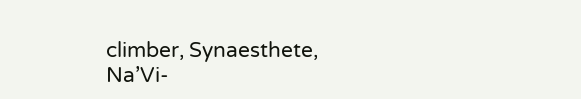climber, Synaesthete, Na’Vi-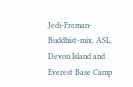Jedi-Freman-Buddhist-mix, ASL, Devon Island and Everest Base Camp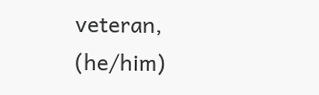veteran, (he/him)